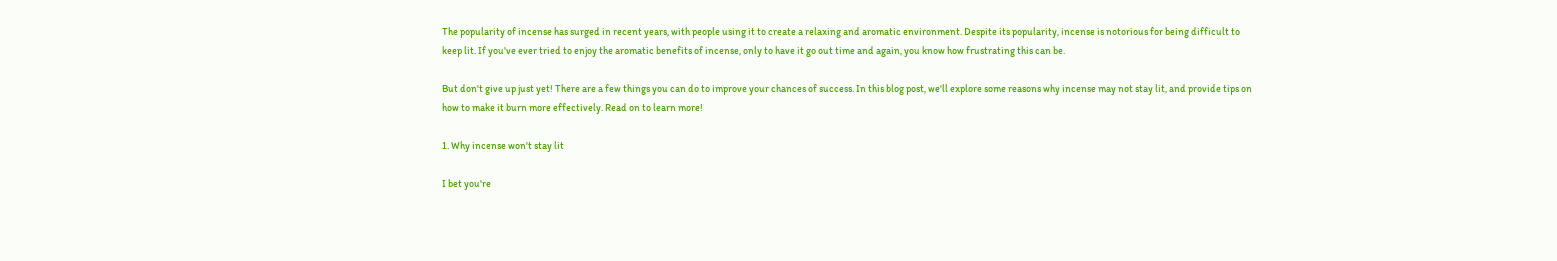The popularity of incense has surged in recent years, with people using it to create a relaxing and aromatic environment. Despite its popularity, incense is notorious for being difficult to keep lit. If you've ever tried to enjoy the aromatic benefits of incense, only to have it go out time and again, you know how frustrating this can be.

But don't give up just yet! There are a few things you can do to improve your chances of success. In this blog post, we'll explore some reasons why incense may not stay lit, and provide tips on how to make it burn more effectively. Read on to learn more!

1. Why incense won't stay lit

I bet you're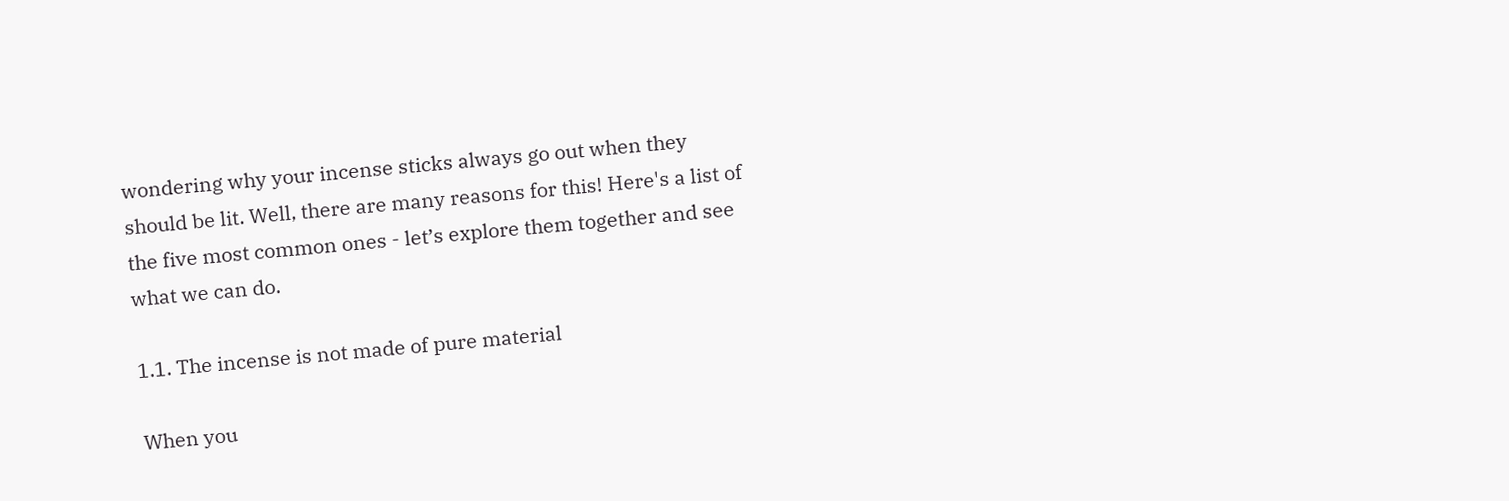wondering why your incense sticks always go out when they should be lit. Well, there are many reasons for this! Here's a list of the five most common ones - let’s explore them together and see what we can do.

1.1. The incense is not made of pure material

When you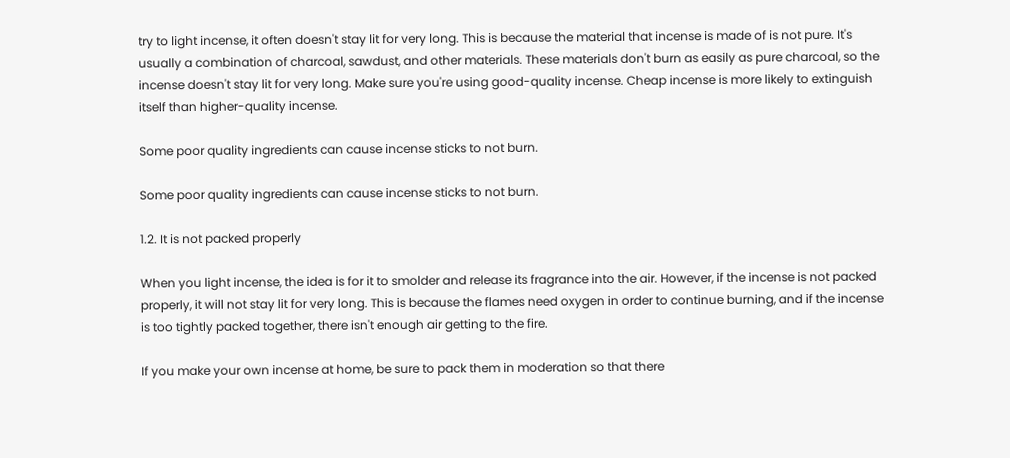try to light incense, it often doesn't stay lit for very long. This is because the material that incense is made of is not pure. It's usually a combination of charcoal, sawdust, and other materials. These materials don't burn as easily as pure charcoal, so the incense doesn't stay lit for very long. Make sure you're using good-quality incense. Cheap incense is more likely to extinguish itself than higher-quality incense.

Some poor quality ingredients can cause incense sticks to not burn.

Some poor quality ingredients can cause incense sticks to not burn.

1.2. It is not packed properly

When you light incense, the idea is for it to smolder and release its fragrance into the air. However, if the incense is not packed properly, it will not stay lit for very long. This is because the flames need oxygen in order to continue burning, and if the incense is too tightly packed together, there isn't enough air getting to the fire.

If you make your own incense at home, be sure to pack them in moderation so that there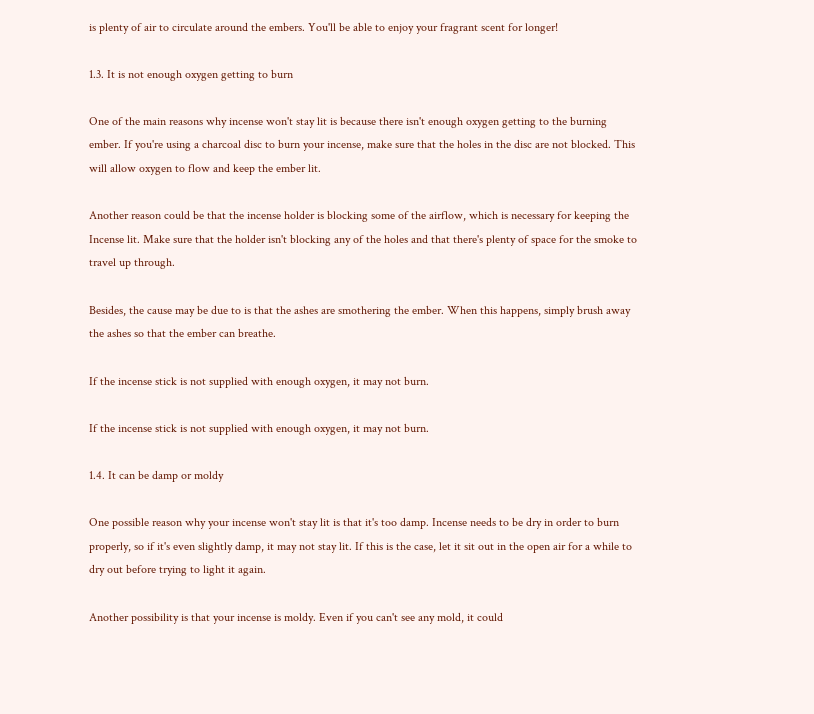is plenty of air to circulate around the embers. You'll be able to enjoy your fragrant scent for longer!

1.3. It is not enough oxygen getting to burn

One of the main reasons why incense won't stay lit is because there isn't enough oxygen getting to the burning ember. If you're using a charcoal disc to burn your incense, make sure that the holes in the disc are not blocked. This will allow oxygen to flow and keep the ember lit.

Another reason could be that the incense holder is blocking some of the airflow, which is necessary for keeping the Incense lit. Make sure that the holder isn't blocking any of the holes and that there's plenty of space for the smoke to travel up through.

Besides, the cause may be due to is that the ashes are smothering the ember. When this happens, simply brush away the ashes so that the ember can breathe.

If the incense stick is not supplied with enough oxygen, it may not burn.

If the incense stick is not supplied with enough oxygen, it may not burn.

1.4. It can be damp or moldy

One possible reason why your incense won't stay lit is that it's too damp. Incense needs to be dry in order to burn properly, so if it's even slightly damp, it may not stay lit. If this is the case, let it sit out in the open air for a while to dry out before trying to light it again.

Another possibility is that your incense is moldy. Even if you can't see any mold, it could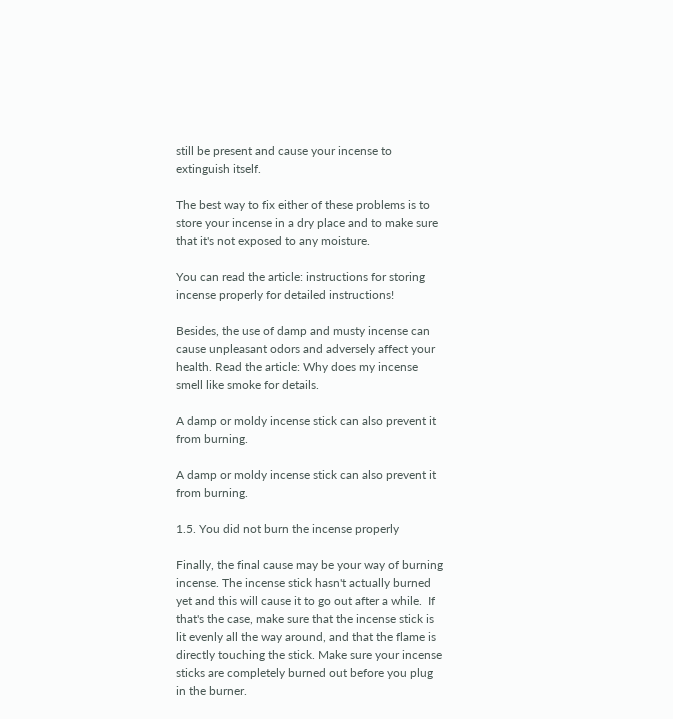still be present and cause your incense to extinguish itself.

The best way to fix either of these problems is to store your incense in a dry place and to make sure that it's not exposed to any moisture.

You can read the article: instructions for storing incense properly for detailed instructions!

Besides, the use of damp and musty incense can cause unpleasant odors and adversely affect your health. Read the article: Why does my incense smell like smoke for details.

A damp or moldy incense stick can also prevent it from burning.

A damp or moldy incense stick can also prevent it from burning.

1.5. You did not burn the incense properly

Finally, the final cause may be your way of burning incense. The incense stick hasn't actually burned yet and this will cause it to go out after a while.  If that's the case, make sure that the incense stick is lit evenly all the way around, and that the flame is directly touching the stick. Make sure your incense sticks are completely burned out before you plug in the burner.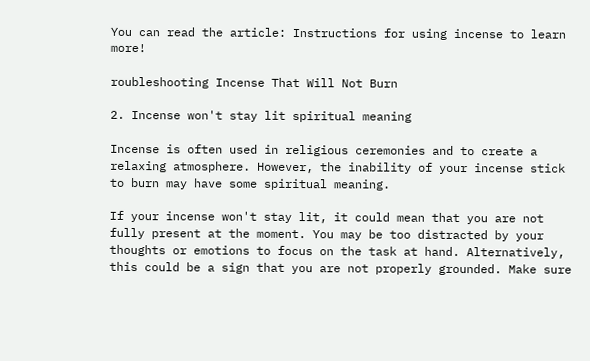You can read the article: Instructions for using incense to learn more!

roubleshooting Incense That Will Not Burn

2. Incense won't stay lit spiritual meaning

Incense is often used in religious ceremonies and to create a relaxing atmosphere. However, the inability of your incense stick to burn may have some spiritual meaning.

If your incense won't stay lit, it could mean that you are not fully present at the moment. You may be too distracted by your thoughts or emotions to focus on the task at hand. Alternatively, this could be a sign that you are not properly grounded. Make sure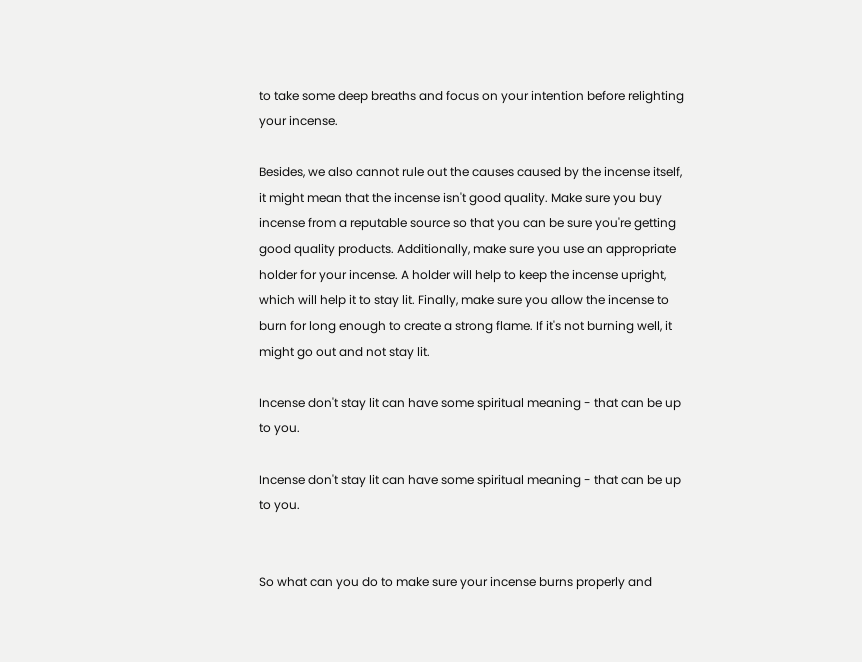to take some deep breaths and focus on your intention before relighting your incense.

Besides, we also cannot rule out the causes caused by the incense itself, it might mean that the incense isn't good quality. Make sure you buy incense from a reputable source so that you can be sure you're getting good quality products. Additionally, make sure you use an appropriate holder for your incense. A holder will help to keep the incense upright, which will help it to stay lit. Finally, make sure you allow the incense to burn for long enough to create a strong flame. If it's not burning well, it might go out and not stay lit.

Incense don't stay lit can have some spiritual meaning - that can be up to you.

Incense don't stay lit can have some spiritual meaning - that can be up to you.


So what can you do to make sure your incense burns properly and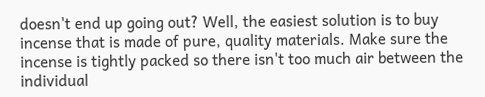doesn't end up going out? Well, the easiest solution is to buy incense that is made of pure, quality materials. Make sure the incense is tightly packed so there isn't too much air between the individual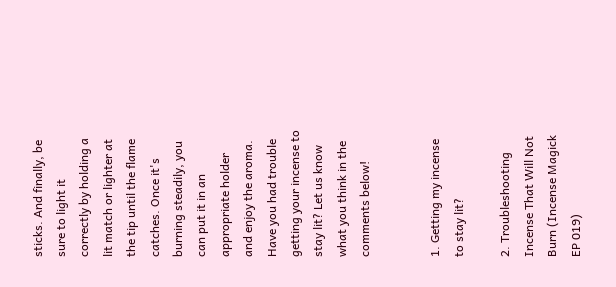sticks. And finally, be sure to light it correctly by holding a lit match or lighter at the tip until the flame catches. Once it's burning steadily, you can put it in an appropriate holder and enjoy the aroma. Have you had trouble getting your incense to stay lit? Let us know what you think in the comments below!


1. Getting my incense to stay lit?

2. Troubleshooting Incense That Will Not Burn (Incense Magick EP 019)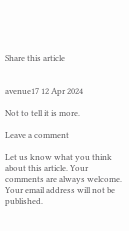Share this article


avenue17 12 Apr 2024

Not to tell it is more.

Leave a comment

Let us know what you think about this article. Your comments are always welcome.
Your email address will not be published.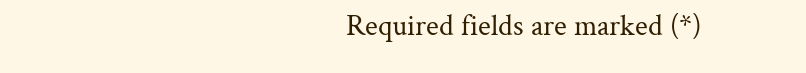Required fields are marked (*)